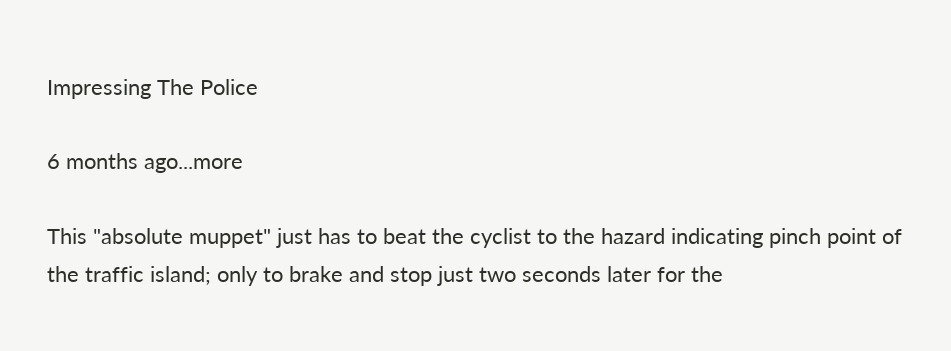Impressing The Police

6 months ago...more

This "absolute muppet" just has to beat the cyclist to the hazard indicating pinch point of the traffic island; only to brake and stop just two seconds later for the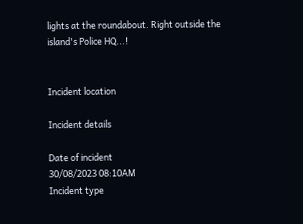lights at the roundabout. Right outside the island's Police HQ...!


Incident location

Incident details

Date of incident
30/08/2023 08:10AM
Incident type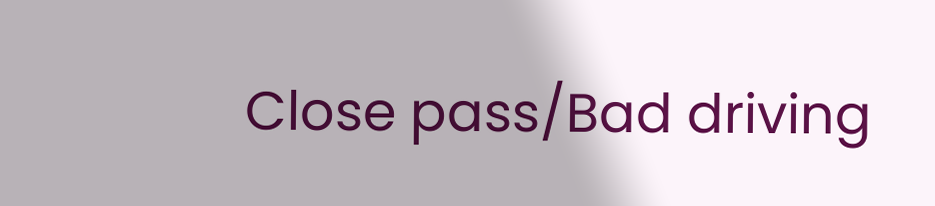Close pass/Bad driving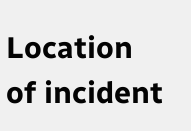Location of incident